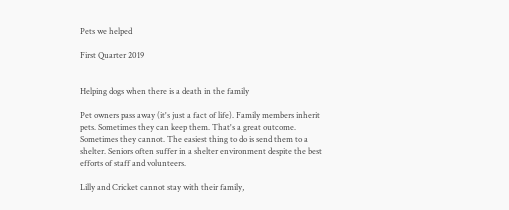Pets we helped

First Quarter 2019


Helping dogs when there is a death in the family

Pet owners pass away (it's just a fact of life). Family members inherit pets. Sometimes they can keep them. That's a great outcome. Sometimes they cannot. The easiest thing to do is send them to a shelter. Seniors often suffer in a shelter environment despite the best efforts of staff and volunteers.

Lilly and Cricket cannot stay with their family,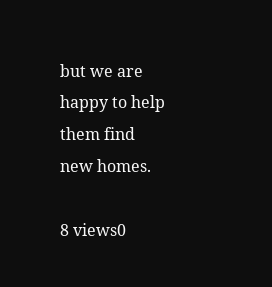but we are happy to help them find new homes.

8 views0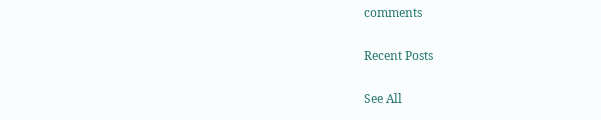comments

Recent Posts

See All